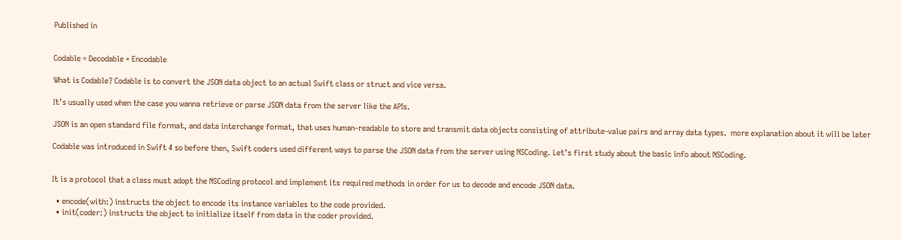Published in


Codable = Decodable + Encodable

What is Codable? Codable is to convert the JSON data object to an actual Swift class or struct and vice versa.

It’s usually used when the case you wanna retrieve or parse JSON data from the server like the APIs.

JSON is an open standard file format, and data interchange format, that uses human-readable to store and transmit data objects consisting of attribute-value pairs and array data types.  more explanation about it will be later

Codable was introduced in Swift 4 so before then, Swift coders used different ways to parse the JSON data from the server using NSCoding. Let’s first study about the basic info about NSCoding.


It is a protocol that a class must adopt the NSCoding protocol and implement its required methods in order for us to decode and encode JSON data.

  • encode(with:) instructs the object to encode its instance variables to the code provided.
  • init(coder:) instructs the object to initialize itself from data in the coder provided.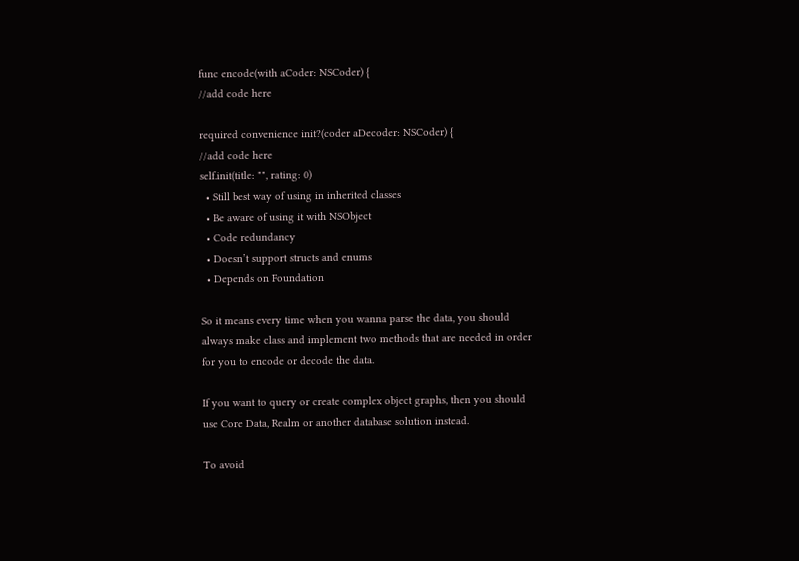func encode(with aCoder: NSCoder) {
//add code here

required convenience init?(coder aDecoder: NSCoder) {
//add code here
self.init(title: "", rating: 0)
  • Still best way of using in inherited classes
  • Be aware of using it with NSObject
  • Code redundancy
  • Doesn’t support structs and enums
  • Depends on Foundation

So it means every time when you wanna parse the data, you should always make class and implement two methods that are needed in order for you to encode or decode the data.

If you want to query or create complex object graphs, then you should use Core Data, Realm or another database solution instead.

To avoid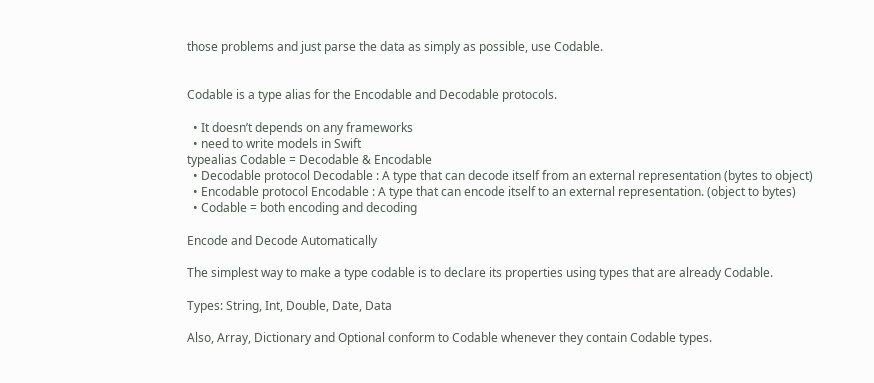those problems and just parse the data as simply as possible, use Codable.


Codable is a type alias for the Encodable and Decodable protocols.

  • It doesn’t depends on any frameworks
  • need to write models in Swift
typealias Codable = Decodable & Encodable
  • Decodable protocol Decodable : A type that can decode itself from an external representation (bytes to object)
  • Encodable protocol Encodable : A type that can encode itself to an external representation. (object to bytes)
  • Codable = both encoding and decoding

Encode and Decode Automatically

The simplest way to make a type codable is to declare its properties using types that are already Codable.

Types: String, Int, Double, Date, Data

Also, Array, Dictionary and Optional conform to Codable whenever they contain Codable types.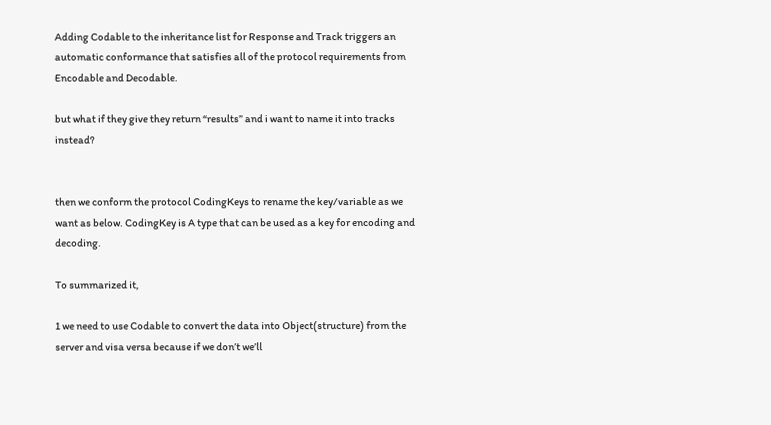Adding Codable to the inheritance list for Response and Track triggers an automatic conformance that satisfies all of the protocol requirements from Encodable and Decodable.

but what if they give they return “results” and i want to name it into tracks instead?


then we conform the protocol CodingKeys to rename the key/variable as we want as below. CodingKey is A type that can be used as a key for encoding and decoding.

To summarized it,

1 we need to use Codable to convert the data into Object(structure) from the server and visa versa because if we don’t we’ll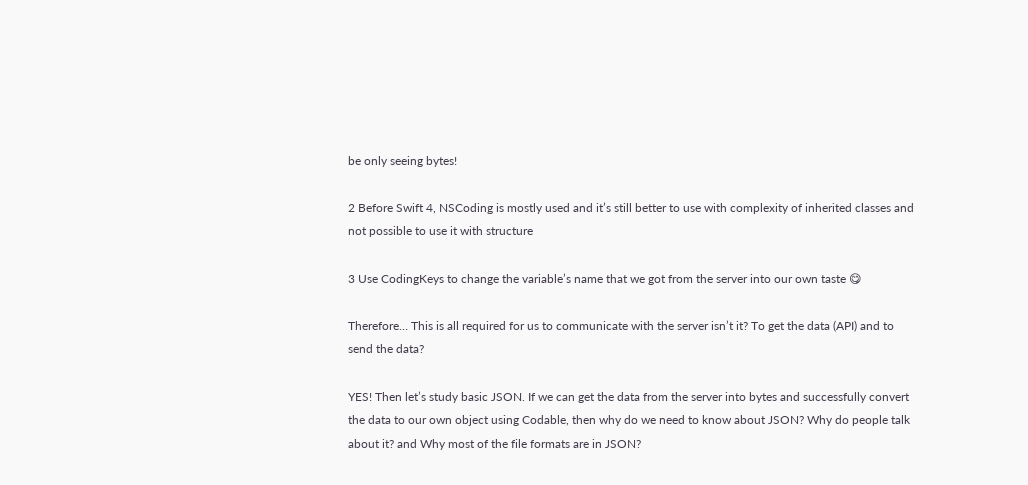be only seeing bytes!

2 Before Swift 4, NSCoding is mostly used and it’s still better to use with complexity of inherited classes and not possible to use it with structure

3 Use CodingKeys to change the variable’s name that we got from the server into our own taste 😋

Therefore… This is all required for us to communicate with the server isn’t it? To get the data (API) and to send the data?

YES! Then let’s study basic JSON. If we can get the data from the server into bytes and successfully convert the data to our own object using Codable, then why do we need to know about JSON? Why do people talk about it? and Why most of the file formats are in JSON?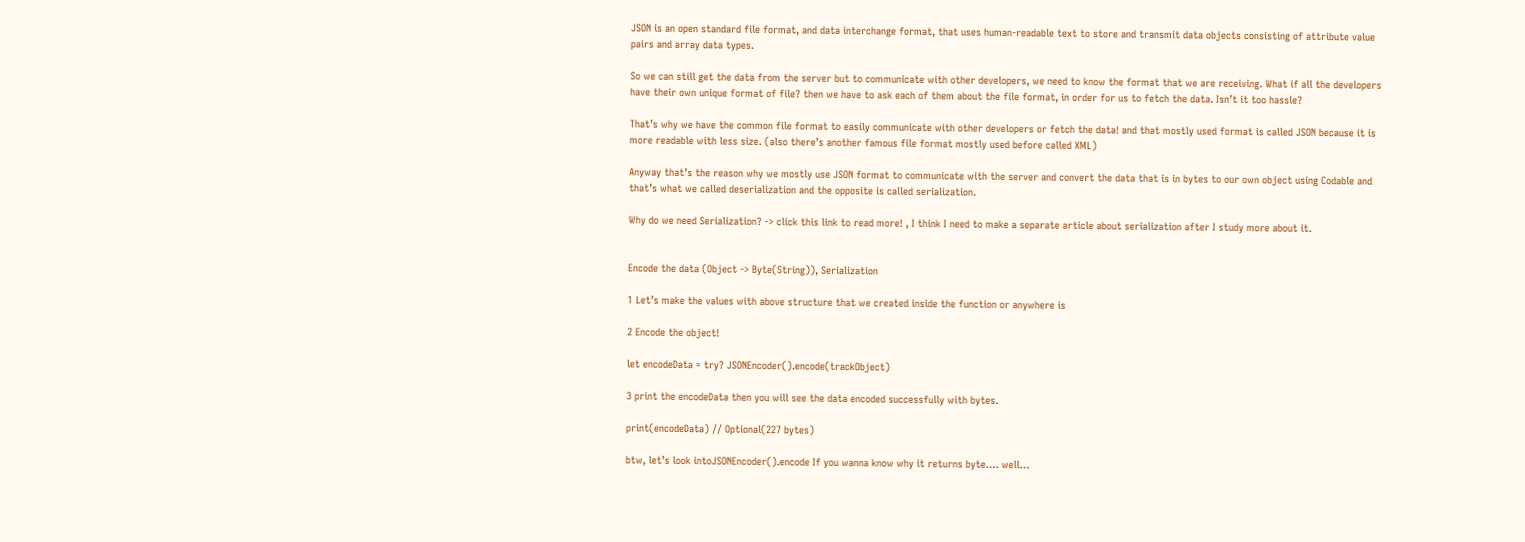JSON is an open standard file format, and data interchange format, that uses human-readable text to store and transmit data objects consisting of attribute value pairs and array data types.

So we can still get the data from the server but to communicate with other developers, we need to know the format that we are receiving. What if all the developers have their own unique format of file? then we have to ask each of them about the file format, in order for us to fetch the data. Isn’t it too hassle?

That’s why we have the common file format to easily communicate with other developers or fetch the data! and that mostly used format is called JSON because it is more readable with less size. (also there’s another famous file format mostly used before called XML)

Anyway that’s the reason why we mostly use JSON format to communicate with the server and convert the data that is in bytes to our own object using Codable and that’s what we called deserialization and the opposite is called serialization.

Why do we need Serialization? -> click this link to read more! , I think I need to make a separate article about serialization after I study more about it.


Encode the data (Object -> Byte(String)), Serialization

1 Let’s make the values with above structure that we created inside the function or anywhere is

2 Encode the object!

let encodeData = try? JSONEncoder().encode(trackObject)

3 print the encodeData then you will see the data encoded successfully with bytes.

print(encodeData) // Optional(227 bytes)

btw, let’s look intoJSONEncoder().encode If you wanna know why it returns byte…. well…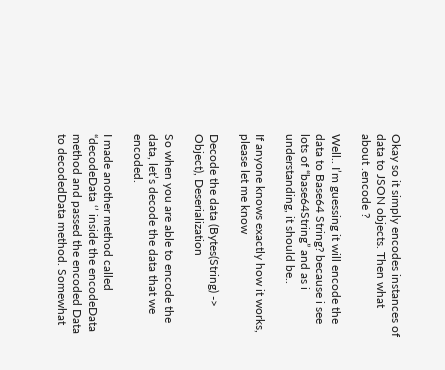Okay so it simply encodes instances of data to JSON objects. Then what about .encode ?

Well.. I’m guessing it will encode the data to Base64 String? because i see lots of “base64String” and as i understanding, it should be..

If anyone knows exactly how it works, please let me know

Decode the data (Bytes(String) -> Object), Deserialization

So when you are able to encode the data, let’s decode the data that we encoded.

I made another method called “decodeData ‘’ inside the encodeData method and passed the encoded Data to decodedData method. Somewhat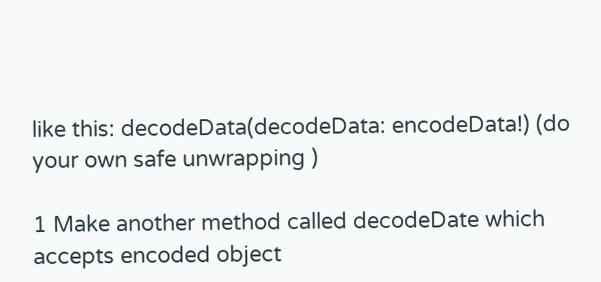like this: decodeData(decodeData: encodeData!) (do your own safe unwrapping )

1 Make another method called decodeDate which accepts encoded object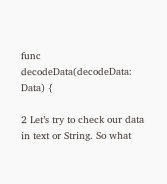func decodeData(decodeData: Data) {

2 Let’s try to check our data in text or String. So what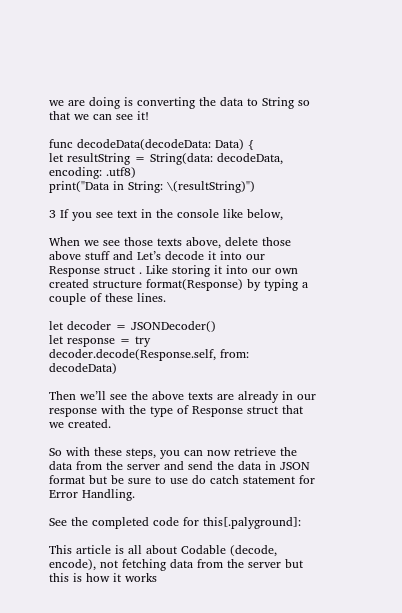we are doing is converting the data to String so that we can see it!

func decodeData(decodeData: Data) {
let resultString = String(data: decodeData, encoding: .utf8)
print("Data in String: \(resultString)")

3 If you see text in the console like below,

When we see those texts above, delete those above stuff and Let’s decode it into our Response struct . Like storing it into our own created structure format(Response) by typing a couple of these lines.

let decoder = JSONDecoder()
let response = try decoder.decode(Response.self, from: decodeData)

Then we’ll see the above texts are already in our response with the type of Response struct that we created.

So with these steps, you can now retrieve the data from the server and send the data in JSON format but be sure to use do catch statement for Error Handling.

See the completed code for this[.palyground]:

This article is all about Codable (decode, encode), not fetching data from the server but this is how it works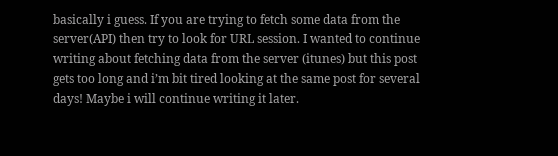basically i guess. If you are trying to fetch some data from the server(API) then try to look for URL session. I wanted to continue writing about fetching data from the server (itunes) but this post gets too long and i’m bit tired looking at the same post for several days! Maybe i will continue writing it later.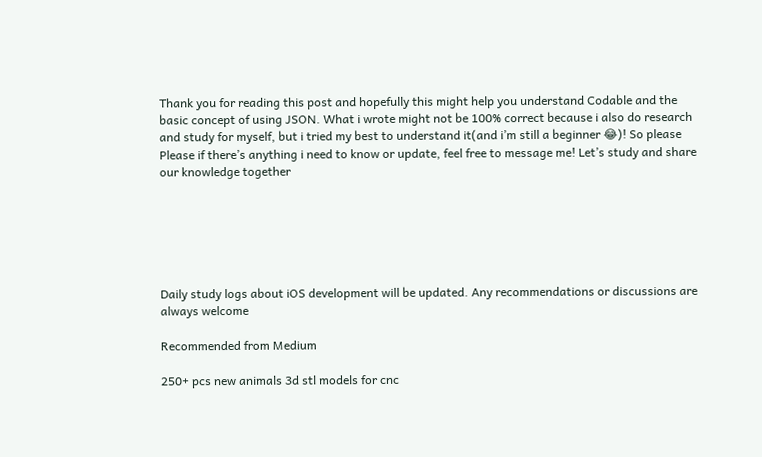Thank you for reading this post and hopefully this might help you understand Codable and the basic concept of using JSON. What i wrote might not be 100% correct because i also do research and study for myself, but i tried my best to understand it(and i’m still a beginner 😂)! So please Please if there’s anything i need to know or update, feel free to message me! Let’s study and share our knowledge together






Daily study logs about iOS development will be updated. Any recommendations or discussions are always welcome

Recommended from Medium

250+ pcs new animals 3d stl models for cnc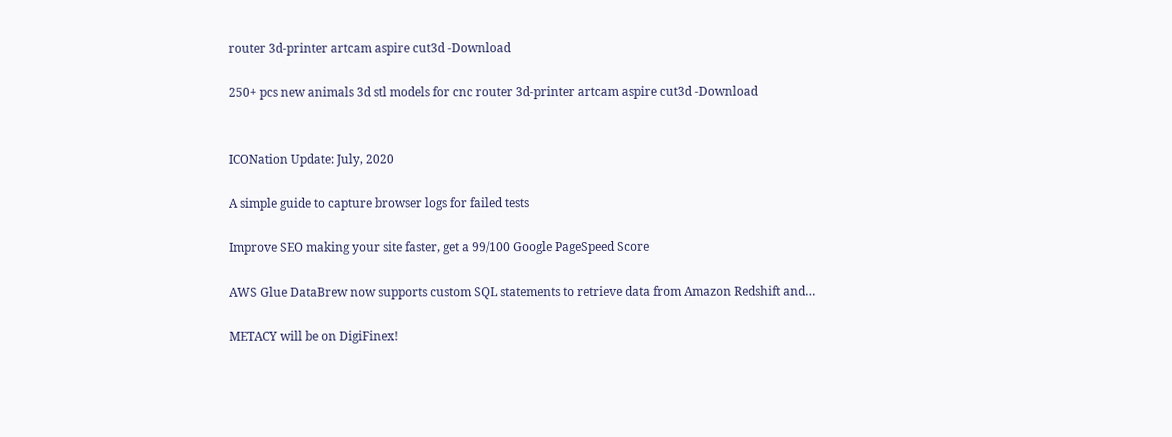router 3d-printer artcam aspire cut3d -Download

250+ pcs new animals 3d stl models for cnc router 3d-printer artcam aspire cut3d -Download


ICONation Update: July, 2020

A simple guide to capture browser logs for failed tests

Improve SEO making your site faster, get a 99/100 Google PageSpeed Score

AWS Glue DataBrew now supports custom SQL statements to retrieve data from Amazon Redshift and…

METACY will be on DigiFinex!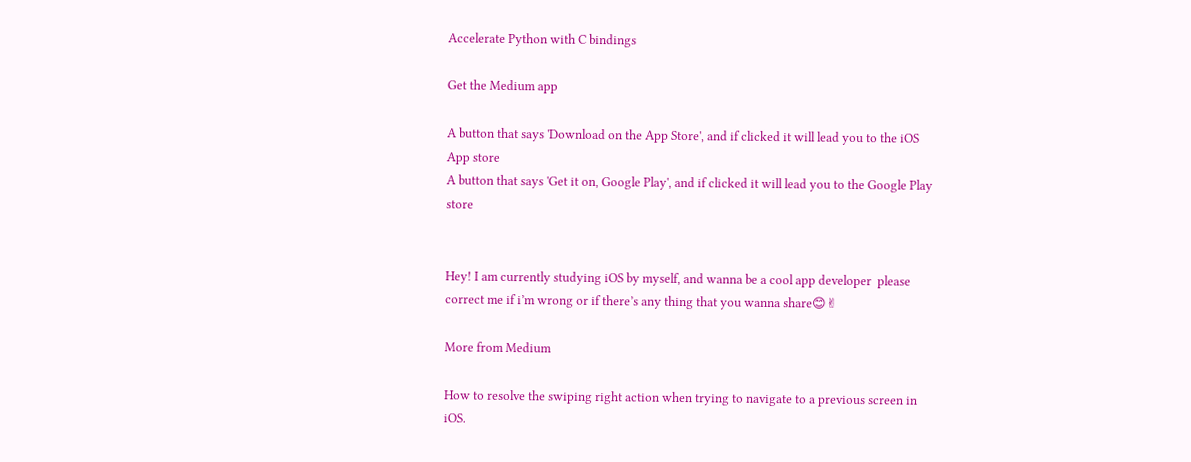Accelerate Python with C bindings

Get the Medium app

A button that says 'Download on the App Store', and if clicked it will lead you to the iOS App store
A button that says 'Get it on, Google Play', and if clicked it will lead you to the Google Play store


Hey! I am currently studying iOS by myself, and wanna be a cool app developer  please correct me if i’m wrong or if there’s any thing that you wanna share😊✌

More from Medium

How to resolve the swiping right action when trying to navigate to a previous screen in iOS.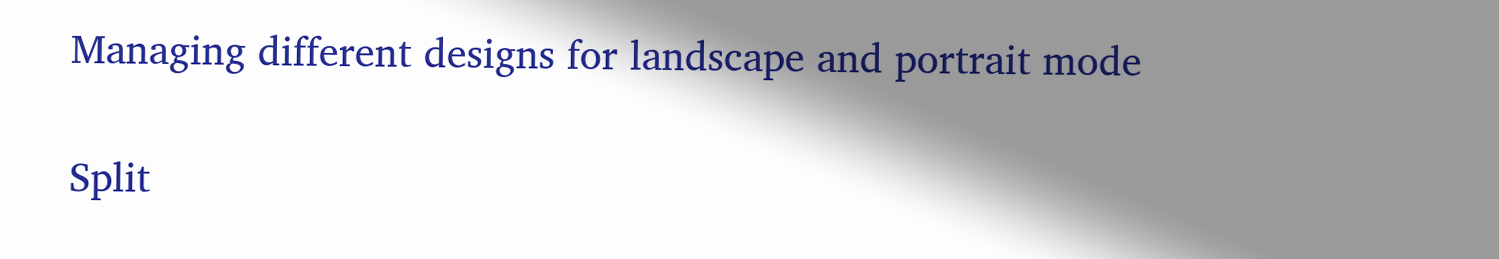Managing different designs for landscape and portrait mode

Split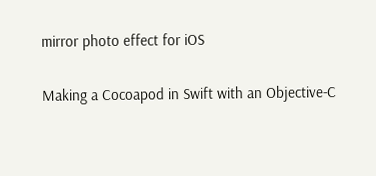mirror photo effect for iOS

Making a Cocoapod in Swift with an Objective-C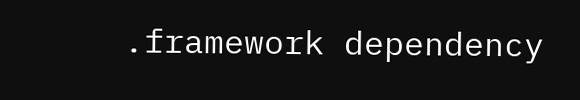.framework dependency